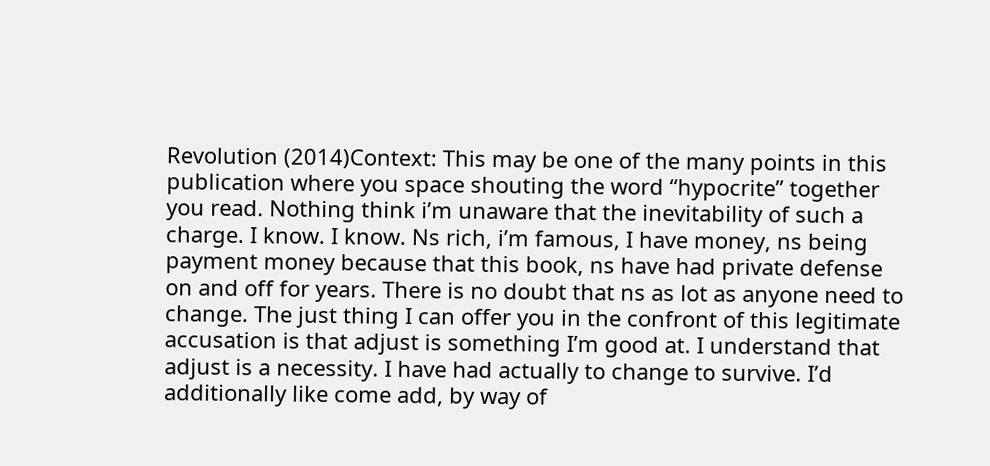Revolution (2014)Context: This may be one of the many points in this publication where you space shouting the word “hypocrite” together you read. Nothing think i’m unaware that the inevitability of such a charge. I know. I know. Ns rich, i’m famous, I have money, ns being payment money because that this book, ns have had private defense on and off for years. There is no doubt that ns as lot as anyone need to change. The just thing I can offer you in the confront of this legitimate accusation is that adjust is something I’m good at. I understand that adjust is a necessity. I have had actually to change to survive. I’d additionally like come add, by way of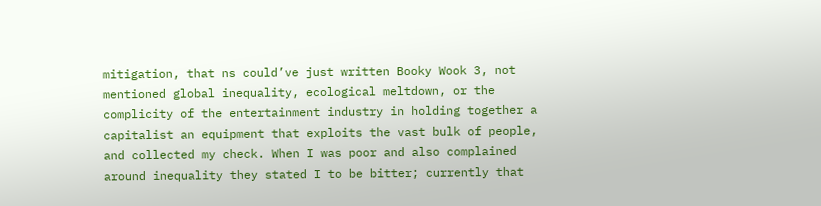mitigation, that ns could’ve just written Booky Wook 3, not mentioned global inequality, ecological meltdown, or the complicity of the entertainment industry in holding together a capitalist an equipment that exploits the vast bulk of people, and collected my check. When I was poor and also complained around inequality they stated I to be bitter; currently that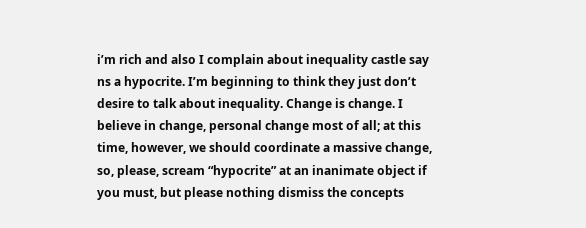i’m rich and also I complain about inequality castle say ns a hypocrite. I’m beginning to think they just don’t desire to talk about inequality. Change is change. I believe in change, personal change most of all; at this time, however, we should coordinate a massive change, so, please, scream “hypocrite” at an inanimate object if you must, but please nothing dismiss the concepts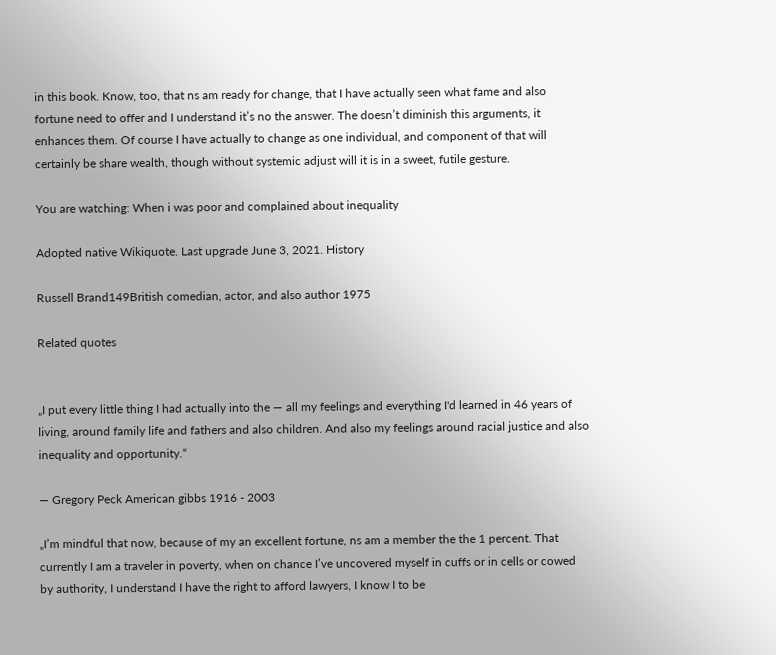in this book. Know, too, that ns am ready for change, that I have actually seen what fame and also fortune need to offer and I understand it’s no the answer. The doesn’t diminish this arguments, it enhances them. Of course I have actually to change as one individual, and component of that will certainly be share wealth, though without systemic adjust will it is in a sweet, futile gesture.

You are watching: When i was poor and complained about inequality

Adopted native Wikiquote. Last upgrade June 3, 2021. History

Russell Brand149British comedian, actor, and also author 1975

Related quotes


„I put every little thing I had actually into the — all my feelings and everything I'd learned in 46 years of living, around family life and fathers and also children. And also my feelings around racial justice and also inequality and opportunity.“

— Gregory Peck American gibbs 1916 - 2003

„I’m mindful that now, because of my an excellent fortune, ns am a member the the 1 percent. That currently I am a traveler in poverty, when on chance I’ve uncovered myself in cuffs or in cells or cowed by authority, I understand I have the right to afford lawyers, I know I to be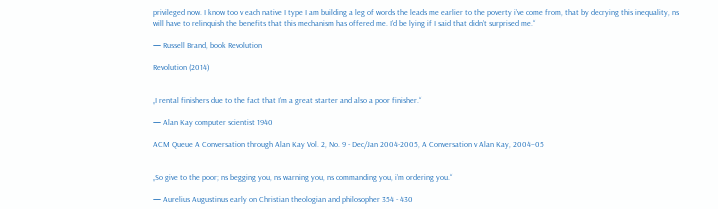privileged now. I know too v each native I type I am building a leg of words the leads me earlier to the poverty i’ve come from, that by decrying this inequality, ns will have to relinquish the benefits that this mechanism has offered me. I’d be lying if I said that didn’t surprised me.“

— Russell Brand, book Revolution

Revolution (2014)


„I rental finishers due to the fact that I’m a great starter and also a poor finisher.“

— Alan Kay computer scientist 1940

ACM Queue A Conversation through Alan Kay Vol. 2, No. 9 - Dec/Jan 2004-2005, A Conversation v Alan Kay, 2004–05


„So give to the poor; ns begging you, ns warning you, ns commanding you, i’m ordering you.“

— Aurelius Augustinus early on Christian theologian and philosopher 354 - 430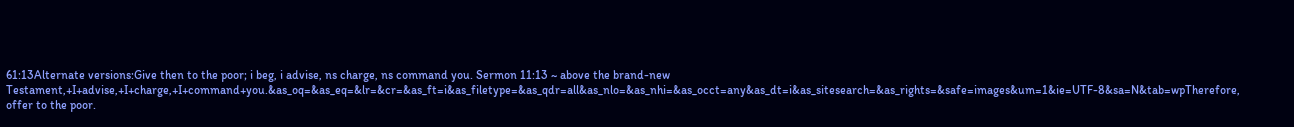61:13Alternate versions:Give then to the poor; i beg, i advise, ns charge, ns command you. Sermon 11:13 ~ above the brand-new Testament,+I+advise,+I+charge,+I+command+you.&as_oq=&as_eq=&lr=&cr=&as_ft=i&as_filetype=&as_qdr=all&as_nlo=&as_nhi=&as_occt=any&as_dt=i&as_sitesearch=&as_rights=&safe=images&um=1&ie=UTF-8&sa=N&tab=wpTherefore, offer to the poor.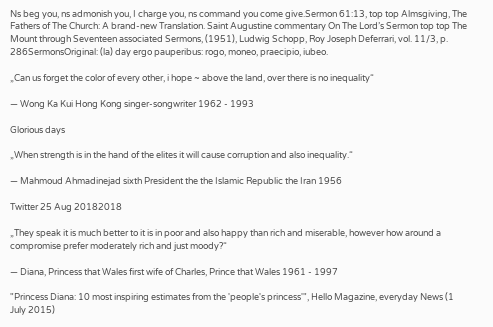Ns beg you, ns admonish you, I charge you, ns command you come give.Sermon 61:13, top top Almsgiving, The Fathers of The Church: A brand-new Translation. Saint Augustine commentary On The Lord’s Sermon top top The Mount through Seventeen associated Sermons, (1951), Ludwig Schopp, Roy Joseph Deferrari, vol. 11/3, p. 286SermonsOriginal: (la) day ergo pauperibus: rogo, moneo, praecipio, iubeo.

„Can us forget the color of every other, i hope ~ above the land, over there is no inequality“

— Wong Ka Kui Hong Kong singer-songwriter 1962 - 1993

Glorious days

„When strength is in the hand of the elites it will cause corruption and also inequality.“

— Mahmoud Ahmadinejad sixth President the the Islamic Republic the Iran 1956

Twitter 25 Aug 20182018

„They speak it is much better to it is in poor and also happy than rich and miserable, however how around a compromise prefer moderately rich and just moody?“

— Diana, Princess that Wales first wife of Charles, Prince that Wales 1961 - 1997

"Princess Diana: 10 most inspiring estimates from the 'people's princess'", Hello Magazine, everyday News (1 July 2015)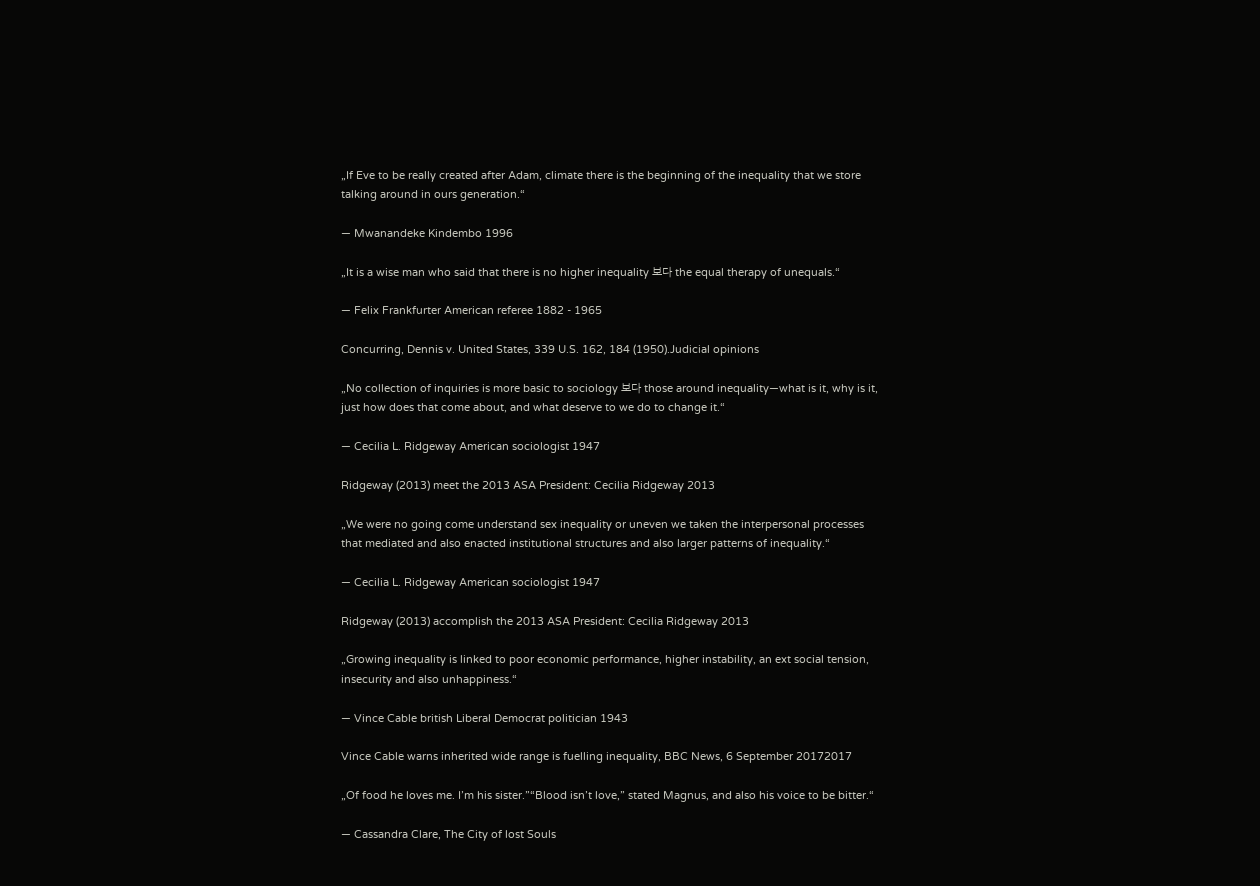„If Eve to be really created after Adam, climate there is the beginning of the inequality that we store talking around in ours generation.“

— Mwanandeke Kindembo 1996

„It is a wise man who said that there is no higher inequality 보다 the equal therapy of unequals.“

— Felix Frankfurter American referee 1882 - 1965

Concurring, Dennis v. United States, 339 U.S. 162, 184 (1950).Judicial opinions

„No collection of inquiries is more basic to sociology 보다 those around inequality—what is it, why is it, just how does that come about, and what deserve to we do to change it.“

— Cecilia L. Ridgeway American sociologist 1947

Ridgeway (2013) meet the 2013 ASA President: Cecilia Ridgeway 2013

„We were no going come understand sex inequality or uneven we taken the interpersonal processes that mediated and also enacted institutional structures and also larger patterns of inequality.“

— Cecilia L. Ridgeway American sociologist 1947

Ridgeway (2013) accomplish the 2013 ASA President: Cecilia Ridgeway 2013

„Growing inequality is linked to poor economic performance, higher instability, an ext social tension, insecurity and also unhappiness.“

— Vince Cable british Liberal Democrat politician 1943

Vince Cable warns inherited wide range is fuelling inequality, BBC News, 6 September 20172017

„Of food he loves me. I’m his sister.”“Blood isn’t love,” stated Magnus, and also his voice to be bitter.“

— Cassandra Clare, The City of lost Souls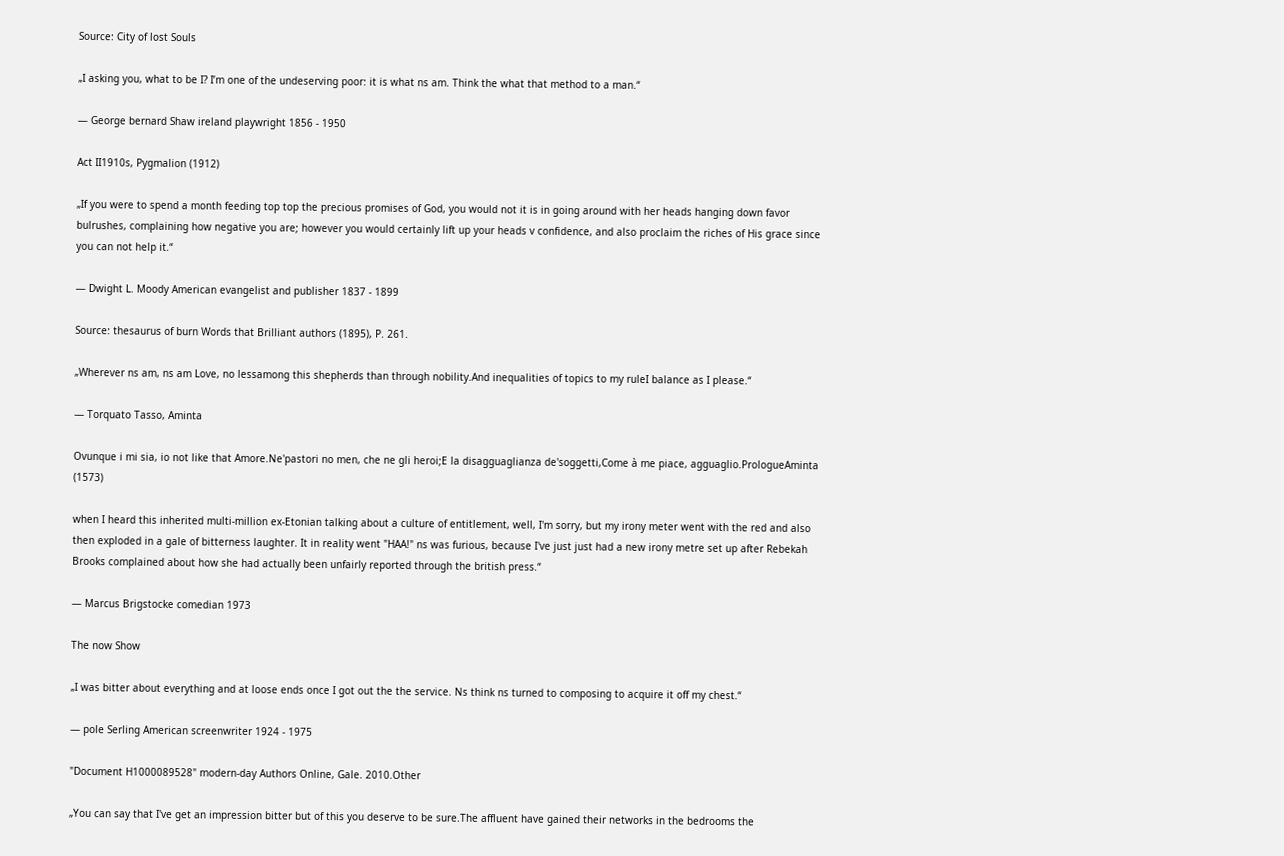Source: City of lost Souls

„I asking you, what to be I? I’m one of the undeserving poor: it is what ns am. Think the what that method to a man.“

— George bernard Shaw ireland playwright 1856 - 1950

Act II1910s, Pygmalion (1912)

„If you were to spend a month feeding top top the precious promises of God, you would not it is in going around with her heads hanging down favor bulrushes, complaining how negative you are; however you would certainly lift up your heads v confidence, and also proclaim the riches of His grace since you can not help it.“

— Dwight L. Moody American evangelist and publisher 1837 - 1899

Source: thesaurus of burn Words that Brilliant authors (1895), P. 261.

„Wherever ns am, ns am Love, no lessamong this shepherds than through nobility.And inequalities of topics to my ruleI balance as I please.“

— Torquato Tasso, Aminta

Ovunque i mi sia, io not like that Amore.Ne'pastori no men, che ne gli heroi;E la disagguaglianza de'soggetti,Come à me piace, agguaglio.PrologueAminta (1573)

when I heard this inherited multi-million ex-Etonian talking about a culture of entitlement, well, I'm sorry, but my irony meter went with the red and also then exploded in a gale of bitterness laughter. It in reality went "HAA!" ns was furious, because I've just just had a new irony metre set up after Rebekah Brooks complained about how she had actually been unfairly reported through the british press.“

— Marcus Brigstocke comedian 1973

The now Show

„I was bitter about everything and at loose ends once I got out the the service. Ns think ns turned to composing to acquire it off my chest.“

— pole Serling American screenwriter 1924 - 1975

"Document H1000089528" modern-day Authors Online, Gale. 2010.Other

„You can say that I've get an impression bitter but of this you deserve to be sure.The affluent have gained their networks in the bedrooms the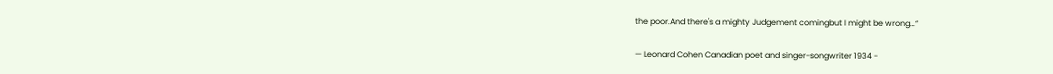the poor.And there's a mighty Judgement comingbut I might be wrong…“

— Leonard Cohen Canadian poet and singer-songwriter 1934 -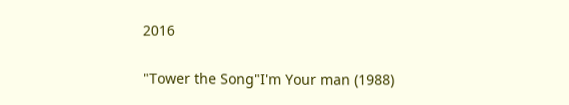2016

"Tower the Song"I'm Your man (1988)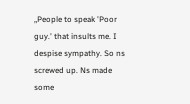„People to speak 'Poor guy.' that insults me. I despise sympathy. So ns screwed up. Ns made some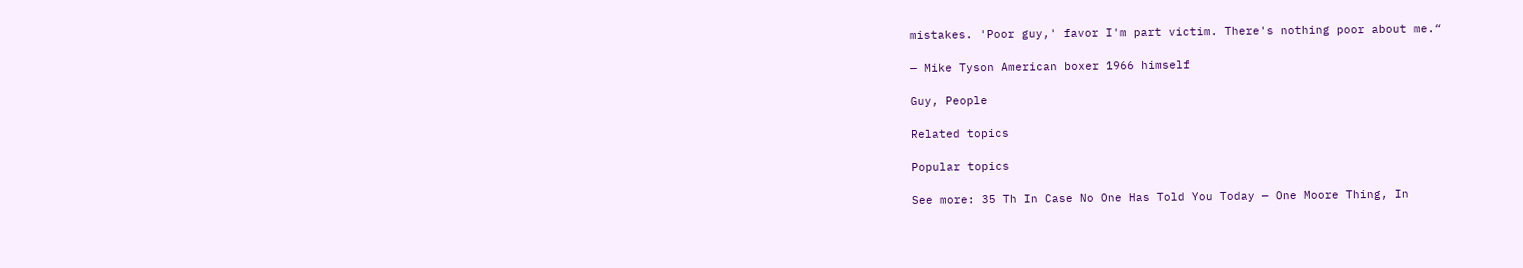mistakes. 'Poor guy,' favor I'm part victim. There's nothing poor about me.“

— Mike Tyson American boxer 1966 himself

Guy, People

Related topics

Popular topics

See more: 35 Th In Case No One Has Told You Today — One Moore Thing, In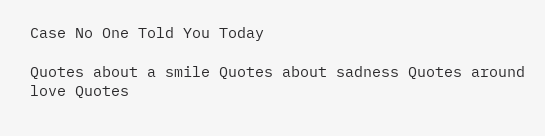Case No One Told You Today

Quotes about a smile Quotes about sadness Quotes around love Quotes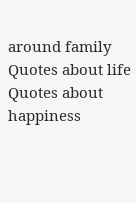around family Quotes about life Quotes about happiness